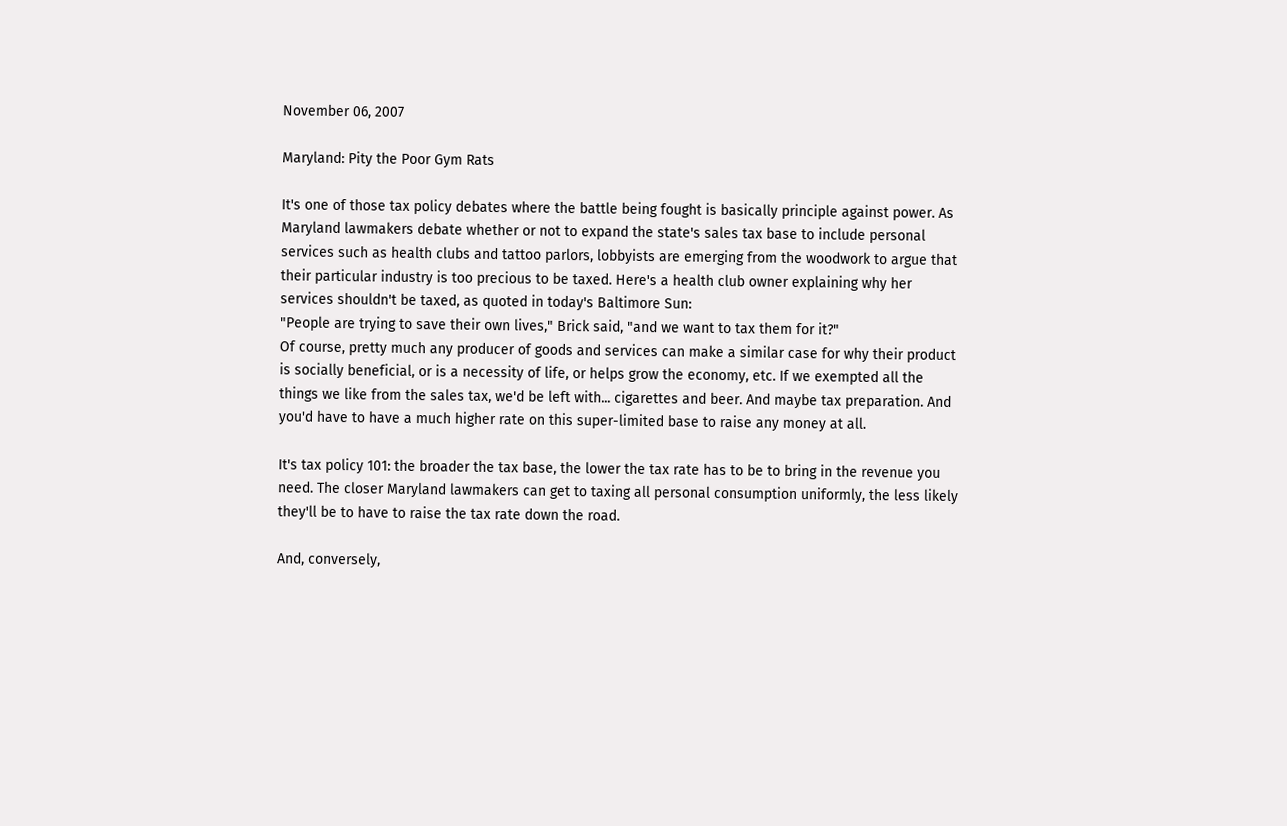November 06, 2007

Maryland: Pity the Poor Gym Rats

It's one of those tax policy debates where the battle being fought is basically principle against power. As Maryland lawmakers debate whether or not to expand the state's sales tax base to include personal services such as health clubs and tattoo parlors, lobbyists are emerging from the woodwork to argue that their particular industry is too precious to be taxed. Here's a health club owner explaining why her services shouldn't be taxed, as quoted in today's Baltimore Sun:
"People are trying to save their own lives," Brick said, "and we want to tax them for it?"
Of course, pretty much any producer of goods and services can make a similar case for why their product is socially beneficial, or is a necessity of life, or helps grow the economy, etc. If we exempted all the things we like from the sales tax, we'd be left with... cigarettes and beer. And maybe tax preparation. And you'd have to have a much higher rate on this super-limited base to raise any money at all.

It's tax policy 101: the broader the tax base, the lower the tax rate has to be to bring in the revenue you need. The closer Maryland lawmakers can get to taxing all personal consumption uniformly, the less likely they'll be to have to raise the tax rate down the road.

And, conversely,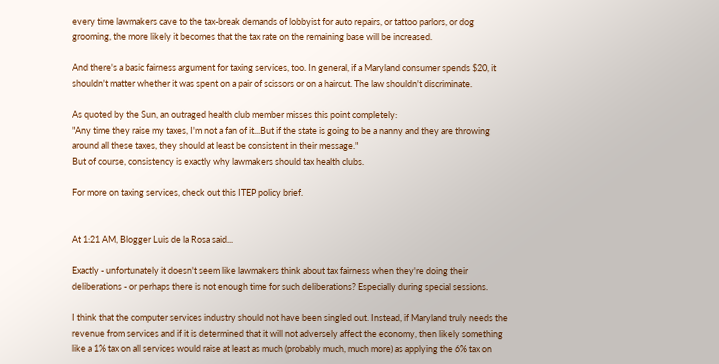every time lawmakers cave to the tax-break demands of lobbyist for auto repairs, or tattoo parlors, or dog grooming, the more likely it becomes that the tax rate on the remaining base will be increased.

And there's a basic fairness argument for taxing services, too. In general, if a Maryland consumer spends $20, it shouldn't matter whether it was spent on a pair of scissors or on a haircut. The law shouldn't discriminate.

As quoted by the Sun, an outraged health club member misses this point completely:
"Any time they raise my taxes, I'm not a fan of it...But if the state is going to be a nanny and they are throwing around all these taxes, they should at least be consistent in their message."
But of course, consistency is exactly why lawmakers should tax health clubs.

For more on taxing services, check out this ITEP policy brief.


At 1:21 AM, Blogger Luis de la Rosa said...

Exactly - unfortunately it doesn't seem like lawmakers think about tax fairness when they're doing their deliberations - or perhaps there is not enough time for such deliberations? Especially during special sessions.

I think that the computer services industry should not have been singled out. Instead, if Maryland truly needs the revenue from services and if it is determined that it will not adversely affect the economy, then likely something like a 1% tax on all services would raise at least as much (probably much, much more) as applying the 6% tax on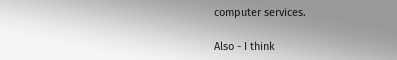computer services.

Also - I think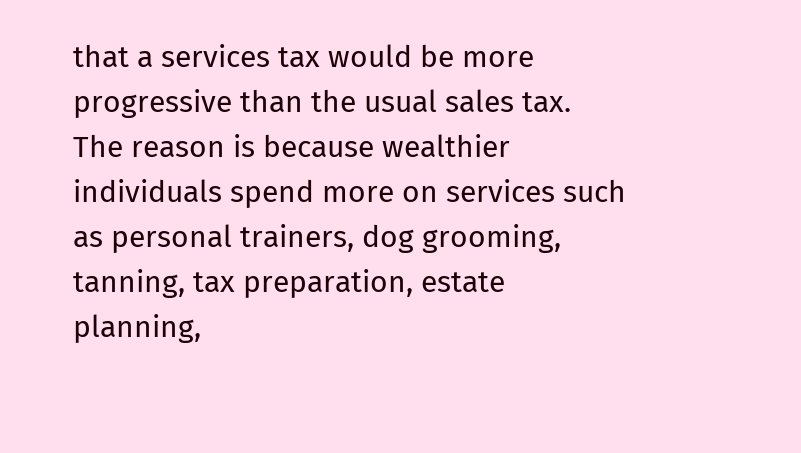that a services tax would be more progressive than the usual sales tax. The reason is because wealthier individuals spend more on services such as personal trainers, dog grooming, tanning, tax preparation, estate planning,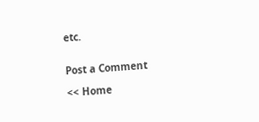etc.


Post a Comment

<< Home